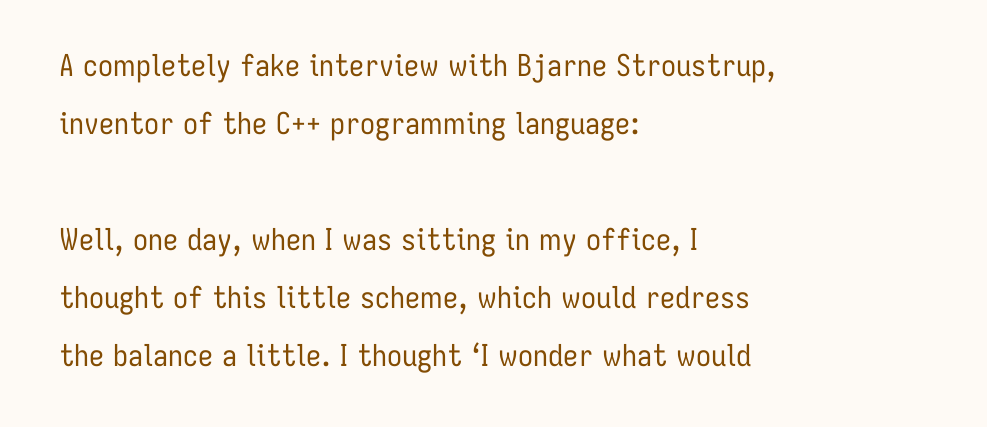A completely fake interview with Bjarne Stroustrup, inventor of the C++ programming language:

Well, one day, when I was sitting in my office, I thought of this little scheme, which would redress the balance a little. I thought ‘I wonder what would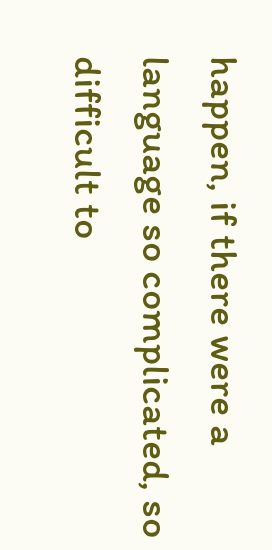happen, if there were a language so complicated, so difficult to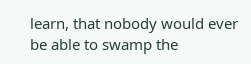learn, that nobody would ever be able to swamp the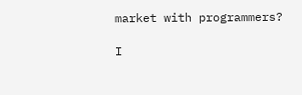market with programmers?

I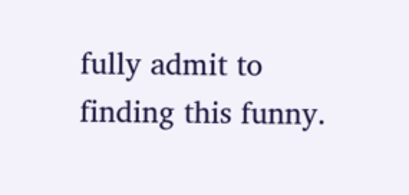fully admit to finding this funny.